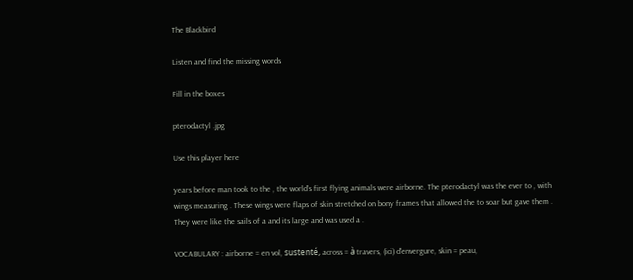The Blackbird

Listen and find the missing words

Fill in the boxes

pterodactyl .jpg

Use this player here

years before man took to the , the world’s first flying animals were airborne. The pterodactyl was the ever to , with wings measuring . These wings were flaps of skin stretched on bony frames that allowed the to soar but gave them . They were like the sails of a and its large and was used a .

VOCABULARY : airborne = en vol, sustenté, across = à travers, (ici) d'envergure, skin = peau,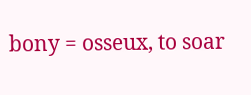bony = osseux, to soar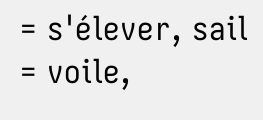= s'élever, sail = voile,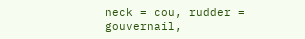neck = cou, rudder = gouvernail,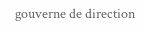gouverne de direction